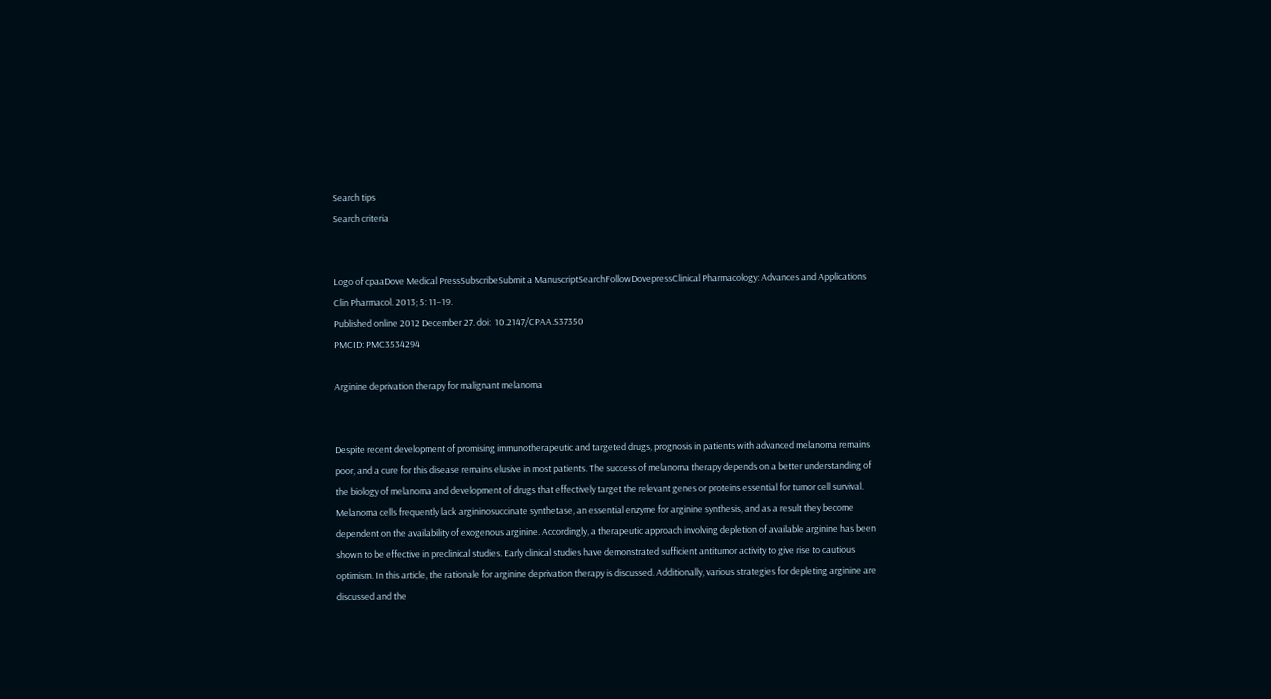Search tips
Search criteria


Logo of cpaaDove Medical PressSubscribeSubmit a ManuscriptSearchFollowDovepressClinical Pharmacology: Advances and Applications
Clin Pharmacol. 2013; 5: 11–19.
Published online 2012 December 27. doi:  10.2147/CPAA.S37350
PMCID: PMC3534294

Arginine deprivation therapy for malignant melanoma


Despite recent development of promising immunotherapeutic and targeted drugs, prognosis in patients with advanced melanoma remains poor, and a cure for this disease remains elusive in most patients. The success of melanoma therapy depends on a better understanding of the biology of melanoma and development of drugs that effectively target the relevant genes or proteins essential for tumor cell survival. Melanoma cells frequently lack argininosuccinate synthetase, an essential enzyme for arginine synthesis, and as a result they become dependent on the availability of exogenous arginine. Accordingly, a therapeutic approach involving depletion of available arginine has been shown to be effective in preclinical studies. Early clinical studies have demonstrated sufficient antitumor activity to give rise to cautious optimism. In this article, the rationale for arginine deprivation therapy is discussed. Additionally, various strategies for depleting arginine are discussed and the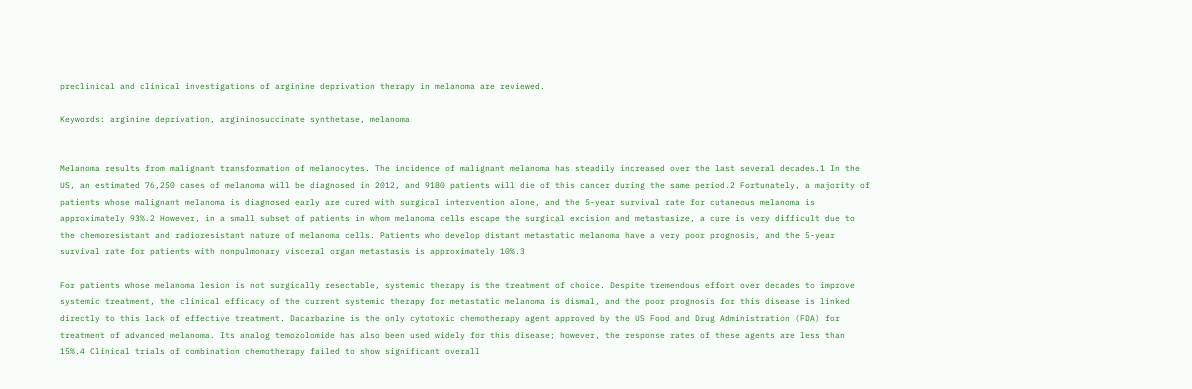preclinical and clinical investigations of arginine deprivation therapy in melanoma are reviewed.

Keywords: arginine deprivation, argininosuccinate synthetase, melanoma


Melanoma results from malignant transformation of melanocytes. The incidence of malignant melanoma has steadily increased over the last several decades.1 In the US, an estimated 76,250 cases of melanoma will be diagnosed in 2012, and 9180 patients will die of this cancer during the same period.2 Fortunately, a majority of patients whose malignant melanoma is diagnosed early are cured with surgical intervention alone, and the 5-year survival rate for cutaneous melanoma is approximately 93%.2 However, in a small subset of patients in whom melanoma cells escape the surgical excision and metastasize, a cure is very difficult due to the chemoresistant and radioresistant nature of melanoma cells. Patients who develop distant metastatic melanoma have a very poor prognosis, and the 5-year survival rate for patients with nonpulmonary visceral organ metastasis is approximately 10%.3

For patients whose melanoma lesion is not surgically resectable, systemic therapy is the treatment of choice. Despite tremendous effort over decades to improve systemic treatment, the clinical efficacy of the current systemic therapy for metastatic melanoma is dismal, and the poor prognosis for this disease is linked directly to this lack of effective treatment. Dacarbazine is the only cytotoxic chemotherapy agent approved by the US Food and Drug Administration (FDA) for treatment of advanced melanoma. Its analog temozolomide has also been used widely for this disease; however, the response rates of these agents are less than 15%.4 Clinical trials of combination chemotherapy failed to show significant overall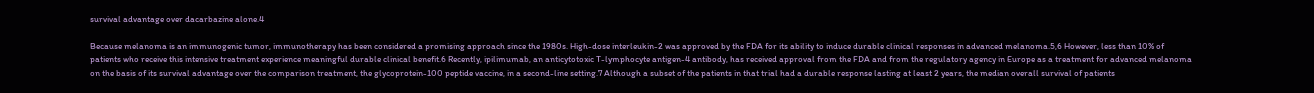survival advantage over dacarbazine alone.4

Because melanoma is an immunogenic tumor, immunotherapy has been considered a promising approach since the 1980s. High-dose interleukin-2 was approved by the FDA for its ability to induce durable clinical responses in advanced melanoma.5,6 However, less than 10% of patients who receive this intensive treatment experience meaningful durable clinical benefit.6 Recently, ipilimumab, an anticytotoxic T-lymphocyte antigen-4 antibody, has received approval from the FDA and from the regulatory agency in Europe as a treatment for advanced melanoma on the basis of its survival advantage over the comparison treatment, the glycoprotein-100 peptide vaccine, in a second-line setting.7 Although a subset of the patients in that trial had a durable response lasting at least 2 years, the median overall survival of patients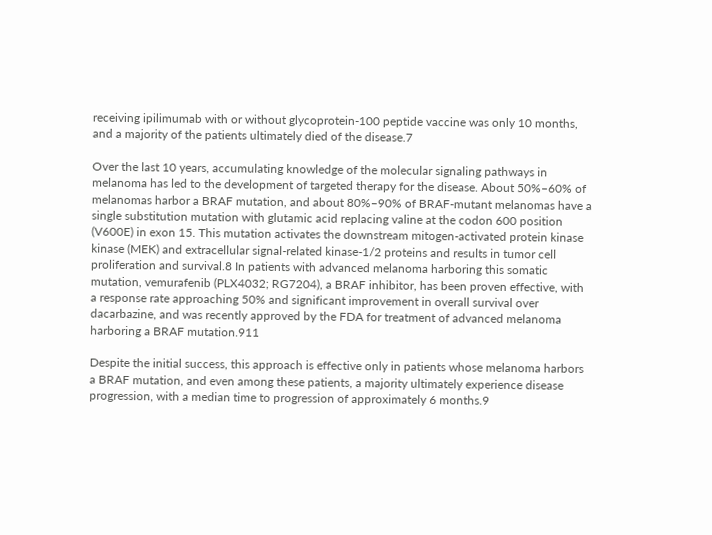receiving ipilimumab with or without glycoprotein-100 peptide vaccine was only 10 months, and a majority of the patients ultimately died of the disease.7

Over the last 10 years, accumulating knowledge of the molecular signaling pathways in melanoma has led to the development of targeted therapy for the disease. About 50%–60% of melanomas harbor a BRAF mutation, and about 80%–90% of BRAF-mutant melanomas have a single substitution mutation with glutamic acid replacing valine at the codon 600 position (V600E) in exon 15. This mutation activates the downstream mitogen-activated protein kinase kinase (MEK) and extracellular signal-related kinase-1/2 proteins and results in tumor cell proliferation and survival.8 In patients with advanced melanoma harboring this somatic mutation, vemurafenib (PLX4032; RG7204), a BRAF inhibitor, has been proven effective, with a response rate approaching 50% and significant improvement in overall survival over dacarbazine, and was recently approved by the FDA for treatment of advanced melanoma harboring a BRAF mutation.911

Despite the initial success, this approach is effective only in patients whose melanoma harbors a BRAF mutation, and even among these patients, a majority ultimately experience disease progression, with a median time to progression of approximately 6 months.9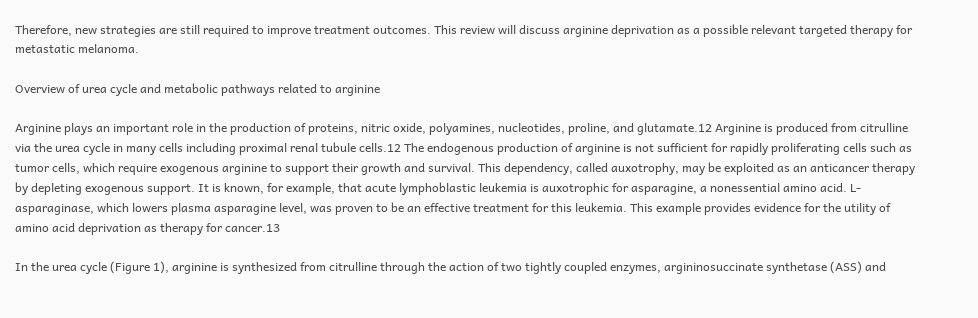Therefore, new strategies are still required to improve treatment outcomes. This review will discuss arginine deprivation as a possible relevant targeted therapy for metastatic melanoma.

Overview of urea cycle and metabolic pathways related to arginine

Arginine plays an important role in the production of proteins, nitric oxide, polyamines, nucleotides, proline, and glutamate.12 Arginine is produced from citrulline via the urea cycle in many cells including proximal renal tubule cells.12 The endogenous production of arginine is not sufficient for rapidly proliferating cells such as tumor cells, which require exogenous arginine to support their growth and survival. This dependency, called auxotrophy, may be exploited as an anticancer therapy by depleting exogenous support. It is known, for example, that acute lymphoblastic leukemia is auxotrophic for asparagine, a nonessential amino acid. L-asparaginase, which lowers plasma asparagine level, was proven to be an effective treatment for this leukemia. This example provides evidence for the utility of amino acid deprivation as therapy for cancer.13

In the urea cycle (Figure 1), arginine is synthesized from citrulline through the action of two tightly coupled enzymes, argininosuccinate synthetase (ASS) and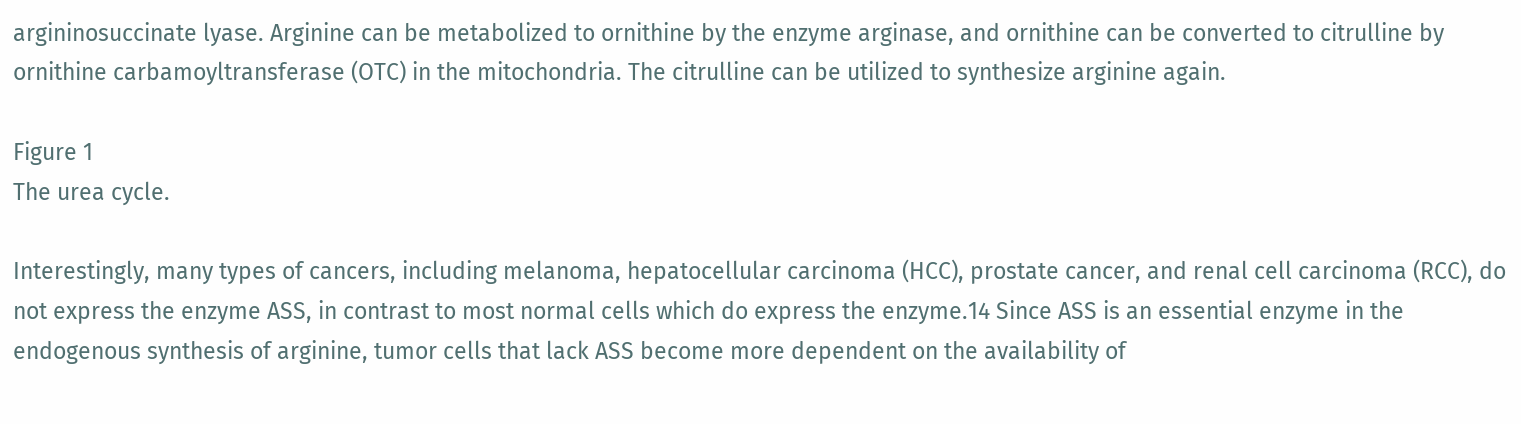argininosuccinate lyase. Arginine can be metabolized to ornithine by the enzyme arginase, and ornithine can be converted to citrulline by ornithine carbamoyltransferase (OTC) in the mitochondria. The citrulline can be utilized to synthesize arginine again.

Figure 1
The urea cycle.

Interestingly, many types of cancers, including melanoma, hepatocellular carcinoma (HCC), prostate cancer, and renal cell carcinoma (RCC), do not express the enzyme ASS, in contrast to most normal cells which do express the enzyme.14 Since ASS is an essential enzyme in the endogenous synthesis of arginine, tumor cells that lack ASS become more dependent on the availability of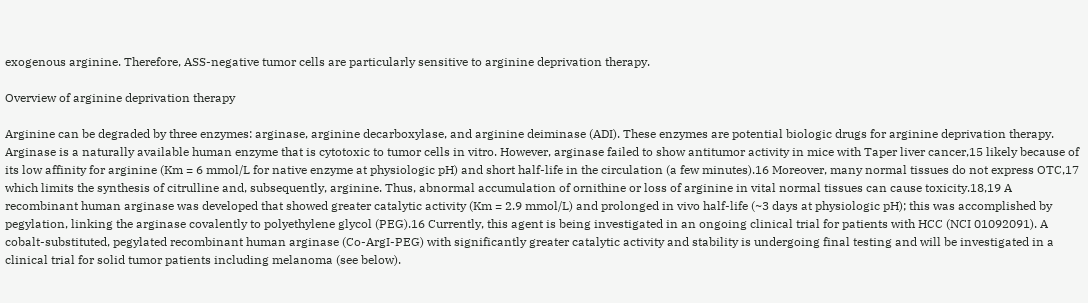exogenous arginine. Therefore, ASS-negative tumor cells are particularly sensitive to arginine deprivation therapy.

Overview of arginine deprivation therapy

Arginine can be degraded by three enzymes: arginase, arginine decarboxylase, and arginine deiminase (ADI). These enzymes are potential biologic drugs for arginine deprivation therapy. Arginase is a naturally available human enzyme that is cytotoxic to tumor cells in vitro. However, arginase failed to show antitumor activity in mice with Taper liver cancer,15 likely because of its low affinity for arginine (Km = 6 mmol/L for native enzyme at physiologic pH) and short half-life in the circulation (a few minutes).16 Moreover, many normal tissues do not express OTC,17 which limits the synthesis of citrulline and, subsequently, arginine. Thus, abnormal accumulation of ornithine or loss of arginine in vital normal tissues can cause toxicity.18,19 A recombinant human arginase was developed that showed greater catalytic activity (Km = 2.9 mmol/L) and prolonged in vivo half-life (~3 days at physiologic pH); this was accomplished by pegylation, linking the arginase covalently to polyethylene glycol (PEG).16 Currently, this agent is being investigated in an ongoing clinical trial for patients with HCC (NCI 01092091). A cobalt-substituted, pegylated recombinant human arginase (Co-ArgI-PEG) with significantly greater catalytic activity and stability is undergoing final testing and will be investigated in a clinical trial for solid tumor patients including melanoma (see below).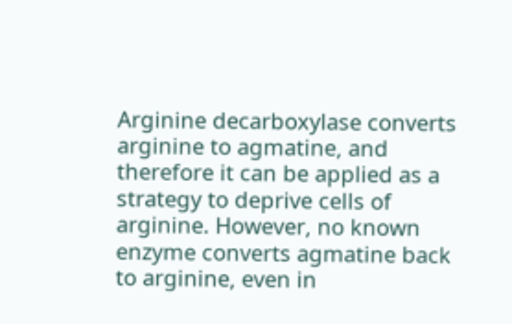Arginine decarboxylase converts arginine to agmatine, and therefore it can be applied as a strategy to deprive cells of arginine. However, no known enzyme converts agmatine back to arginine, even in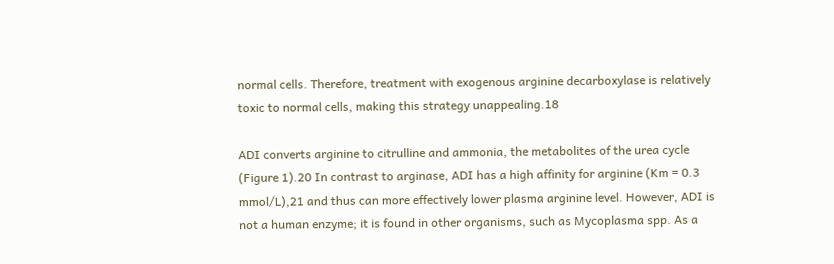normal cells. Therefore, treatment with exogenous arginine decarboxylase is relatively toxic to normal cells, making this strategy unappealing.18

ADI converts arginine to citrulline and ammonia, the metabolites of the urea cycle (Figure 1).20 In contrast to arginase, ADI has a high affinity for arginine (Km = 0.3 mmol/L),21 and thus can more effectively lower plasma arginine level. However, ADI is not a human enzyme; it is found in other organisms, such as Mycoplasma spp. As a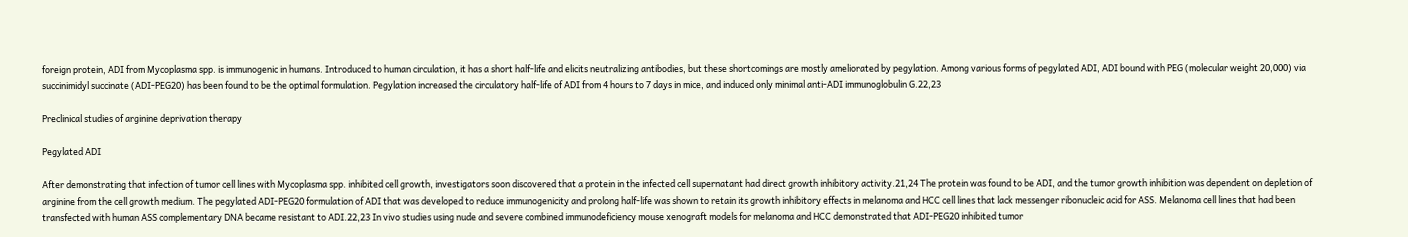foreign protein, ADI from Mycoplasma spp. is immunogenic in humans. Introduced to human circulation, it has a short half-life and elicits neutralizing antibodies, but these shortcomings are mostly ameliorated by pegylation. Among various forms of pegylated ADI, ADI bound with PEG (molecular weight 20,000) via succinimidyl succinate (ADI-PEG20) has been found to be the optimal formulation. Pegylation increased the circulatory half-life of ADI from 4 hours to 7 days in mice, and induced only minimal anti-ADI immunoglobulin G.22,23

Preclinical studies of arginine deprivation therapy

Pegylated ADI

After demonstrating that infection of tumor cell lines with Mycoplasma spp. inhibited cell growth, investigators soon discovered that a protein in the infected cell supernatant had direct growth inhibitory activity.21,24 The protein was found to be ADI, and the tumor growth inhibition was dependent on depletion of arginine from the cell growth medium. The pegylated ADI-PEG20 formulation of ADI that was developed to reduce immunogenicity and prolong half-life was shown to retain its growth inhibitory effects in melanoma and HCC cell lines that lack messenger ribonucleic acid for ASS. Melanoma cell lines that had been transfected with human ASS complementary DNA became resistant to ADI.22,23 In vivo studies using nude and severe combined immunodeficiency mouse xenograft models for melanoma and HCC demonstrated that ADI-PEG20 inhibited tumor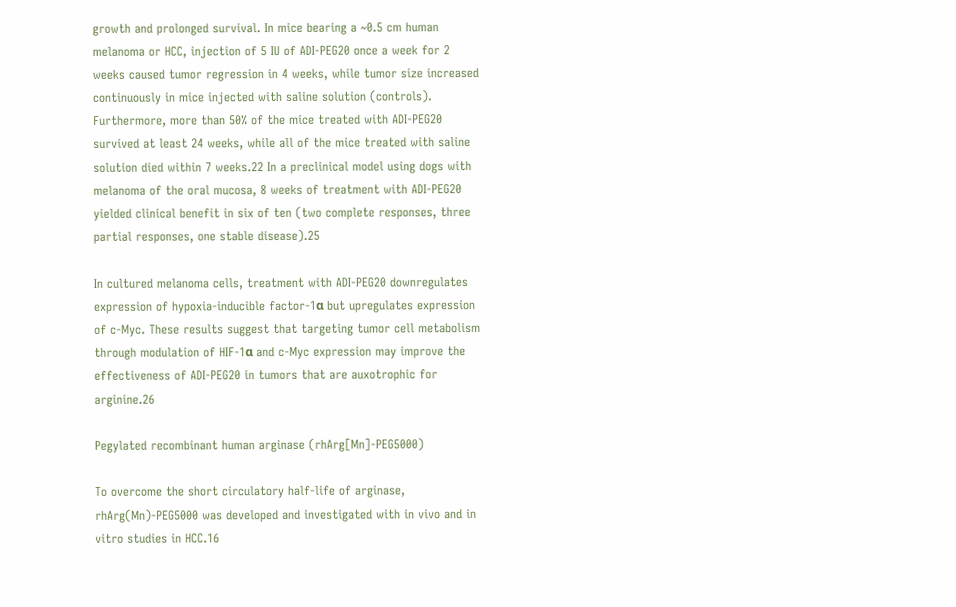growth and prolonged survival. In mice bearing a ~0.5 cm human melanoma or HCC, injection of 5 IU of ADI-PEG20 once a week for 2 weeks caused tumor regression in 4 weeks, while tumor size increased continuously in mice injected with saline solution (controls). Furthermore, more than 50% of the mice treated with ADI-PEG20 survived at least 24 weeks, while all of the mice treated with saline solution died within 7 weeks.22 In a preclinical model using dogs with melanoma of the oral mucosa, 8 weeks of treatment with ADI-PEG20 yielded clinical benefit in six of ten (two complete responses, three partial responses, one stable disease).25

In cultured melanoma cells, treatment with ADI-PEG20 downregulates expression of hypoxia-inducible factor-1α but upregulates expression of c-Myc. These results suggest that targeting tumor cell metabolism through modulation of HIF-1α and c-Myc expression may improve the effectiveness of ADI-PEG20 in tumors that are auxotrophic for arginine.26

Pegylated recombinant human arginase (rhArg[Mn]-PEG5000)

To overcome the short circulatory half-life of arginase, rhArg(Mn)-PEG5000 was developed and investigated with in vivo and in vitro studies in HCC.16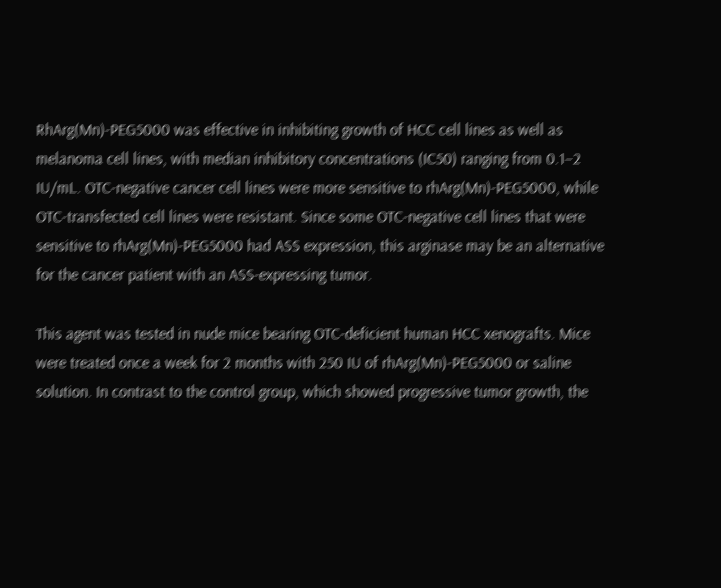RhArg(Mn)-PEG5000 was effective in inhibiting growth of HCC cell lines as well as melanoma cell lines, with median inhibitory concentrations (IC50) ranging from 0.1–2 IU/mL. OTC-negative cancer cell lines were more sensitive to rhArg(Mn)-PEG5000, while OTC-transfected cell lines were resistant. Since some OTC-negative cell lines that were sensitive to rhArg(Mn)-PEG5000 had ASS expression, this arginase may be an alternative for the cancer patient with an ASS-expressing tumor.

This agent was tested in nude mice bearing OTC-deficient human HCC xenografts. Mice were treated once a week for 2 months with 250 IU of rhArg(Mn)-PEG5000 or saline solution. In contrast to the control group, which showed progressive tumor growth, the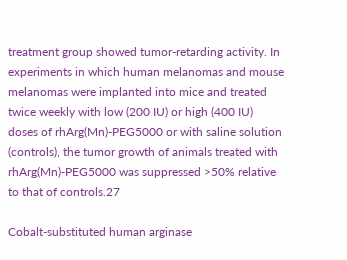treatment group showed tumor-retarding activity. In experiments in which human melanomas and mouse melanomas were implanted into mice and treated twice weekly with low (200 IU) or high (400 IU) doses of rhArg(Mn)-PEG5000 or with saline solution (controls), the tumor growth of animals treated with rhArg(Mn)-PEG5000 was suppressed >50% relative to that of controls.27

Cobalt-substituted human arginase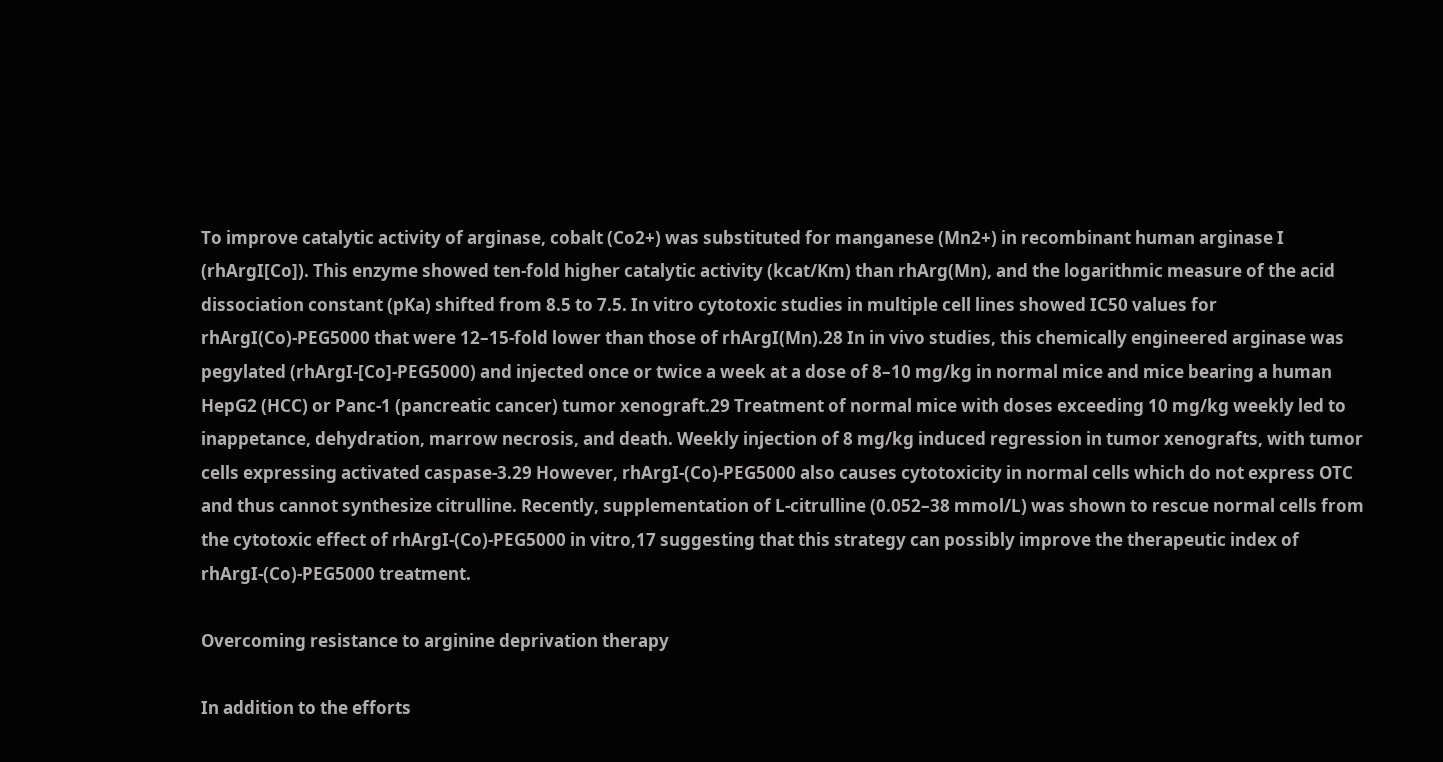To improve catalytic activity of arginase, cobalt (Co2+) was substituted for manganese (Mn2+) in recombinant human arginase I (rhArgI[Co]). This enzyme showed ten-fold higher catalytic activity (kcat/Km) than rhArg(Mn), and the logarithmic measure of the acid dissociation constant (pKa) shifted from 8.5 to 7.5. In vitro cytotoxic studies in multiple cell lines showed IC50 values for rhArgI(Co)-PEG5000 that were 12–15-fold lower than those of rhArgI(Mn).28 In in vivo studies, this chemically engineered arginase was pegylated (rhArgI-[Co]-PEG5000) and injected once or twice a week at a dose of 8–10 mg/kg in normal mice and mice bearing a human HepG2 (HCC) or Panc-1 (pancreatic cancer) tumor xenograft.29 Treatment of normal mice with doses exceeding 10 mg/kg weekly led to inappetance, dehydration, marrow necrosis, and death. Weekly injection of 8 mg/kg induced regression in tumor xenografts, with tumor cells expressing activated caspase-3.29 However, rhArgI-(Co)-PEG5000 also causes cytotoxicity in normal cells which do not express OTC and thus cannot synthesize citrulline. Recently, supplementation of L-citrulline (0.052–38 mmol/L) was shown to rescue normal cells from the cytotoxic effect of rhArgI-(Co)-PEG5000 in vitro,17 suggesting that this strategy can possibly improve the therapeutic index of rhArgI-(Co)-PEG5000 treatment.

Overcoming resistance to arginine deprivation therapy

In addition to the efforts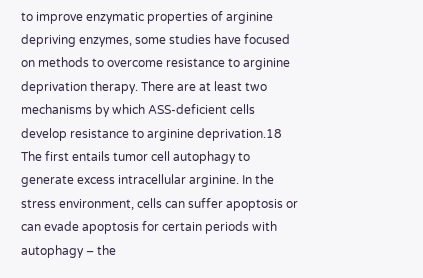to improve enzymatic properties of arginine depriving enzymes, some studies have focused on methods to overcome resistance to arginine deprivation therapy. There are at least two mechanisms by which ASS-deficient cells develop resistance to arginine deprivation.18 The first entails tumor cell autophagy to generate excess intracellular arginine. In the stress environment, cells can suffer apoptosis or can evade apoptosis for certain periods with autophagy – the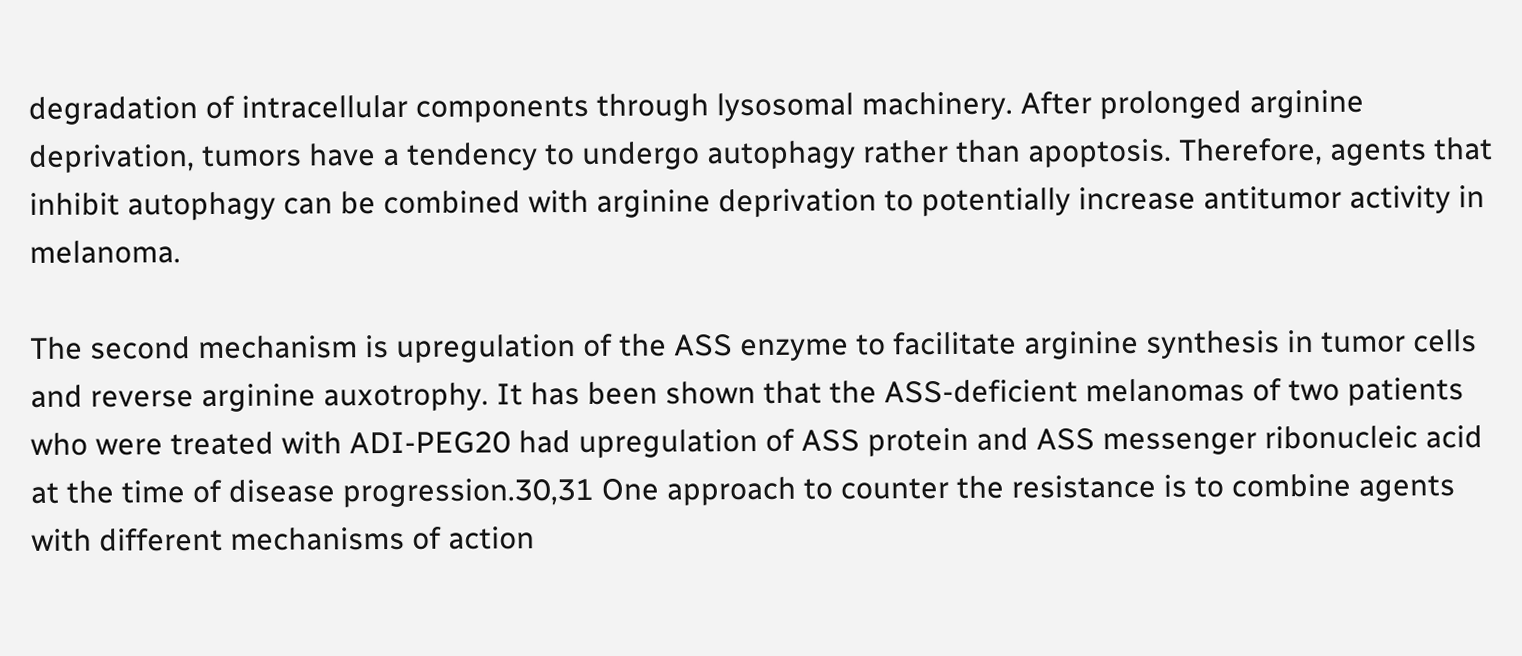degradation of intracellular components through lysosomal machinery. After prolonged arginine deprivation, tumors have a tendency to undergo autophagy rather than apoptosis. Therefore, agents that inhibit autophagy can be combined with arginine deprivation to potentially increase antitumor activity in melanoma.

The second mechanism is upregulation of the ASS enzyme to facilitate arginine synthesis in tumor cells and reverse arginine auxotrophy. It has been shown that the ASS-deficient melanomas of two patients who were treated with ADI-PEG20 had upregulation of ASS protein and ASS messenger ribonucleic acid at the time of disease progression.30,31 One approach to counter the resistance is to combine agents with different mechanisms of action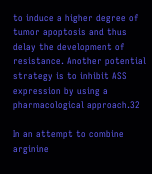to induce a higher degree of tumor apoptosis and thus delay the development of resistance. Another potential strategy is to inhibit ASS expression by using a pharmacological approach.32

In an attempt to combine arginine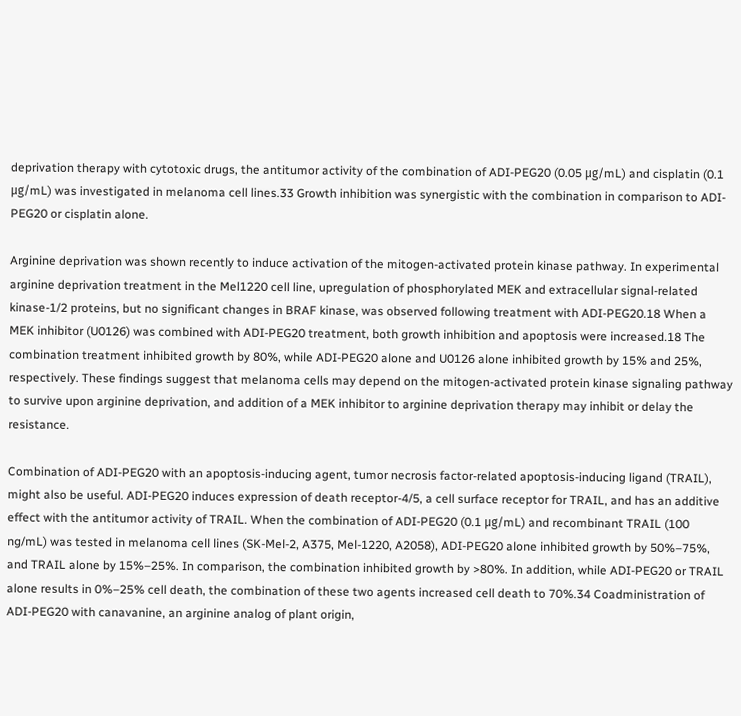deprivation therapy with cytotoxic drugs, the antitumor activity of the combination of ADI-PEG20 (0.05 μg/mL) and cisplatin (0.1 μg/mL) was investigated in melanoma cell lines.33 Growth inhibition was synergistic with the combination in comparison to ADI-PEG20 or cisplatin alone.

Arginine deprivation was shown recently to induce activation of the mitogen-activated protein kinase pathway. In experimental arginine deprivation treatment in the Mel1220 cell line, upregulation of phosphorylated MEK and extracellular signal-related kinase-1/2 proteins, but no significant changes in BRAF kinase, was observed following treatment with ADI-PEG20.18 When a MEK inhibitor (U0126) was combined with ADI-PEG20 treatment, both growth inhibition and apoptosis were increased.18 The combination treatment inhibited growth by 80%, while ADI-PEG20 alone and U0126 alone inhibited growth by 15% and 25%, respectively. These findings suggest that melanoma cells may depend on the mitogen-activated protein kinase signaling pathway to survive upon arginine deprivation, and addition of a MEK inhibitor to arginine deprivation therapy may inhibit or delay the resistance.

Combination of ADI-PEG20 with an apoptosis-inducing agent, tumor necrosis factor-related apoptosis-inducing ligand (TRAIL), might also be useful. ADI-PEG20 induces expression of death receptor-4/5, a cell surface receptor for TRAIL, and has an additive effect with the antitumor activity of TRAIL. When the combination of ADI-PEG20 (0.1 μg/mL) and recombinant TRAIL (100 ng/mL) was tested in melanoma cell lines (SK-Mel-2, A375, Mel-1220, A2058), ADI-PEG20 alone inhibited growth by 50%–75%, and TRAIL alone by 15%–25%. In comparison, the combination inhibited growth by >80%. In addition, while ADI-PEG20 or TRAIL alone results in 0%–25% cell death, the combination of these two agents increased cell death to 70%.34 Coadministration of ADI-PEG20 with canavanine, an arginine analog of plant origin,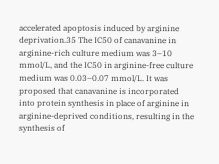accelerated apoptosis induced by arginine deprivation.35 The IC50 of canavanine in arginine-rich culture medium was 3–10 mmol/L, and the IC50 in arginine-free culture medium was 0.03–0.07 mmol/L. It was proposed that canavanine is incorporated into protein synthesis in place of arginine in arginine-deprived conditions, resulting in the synthesis of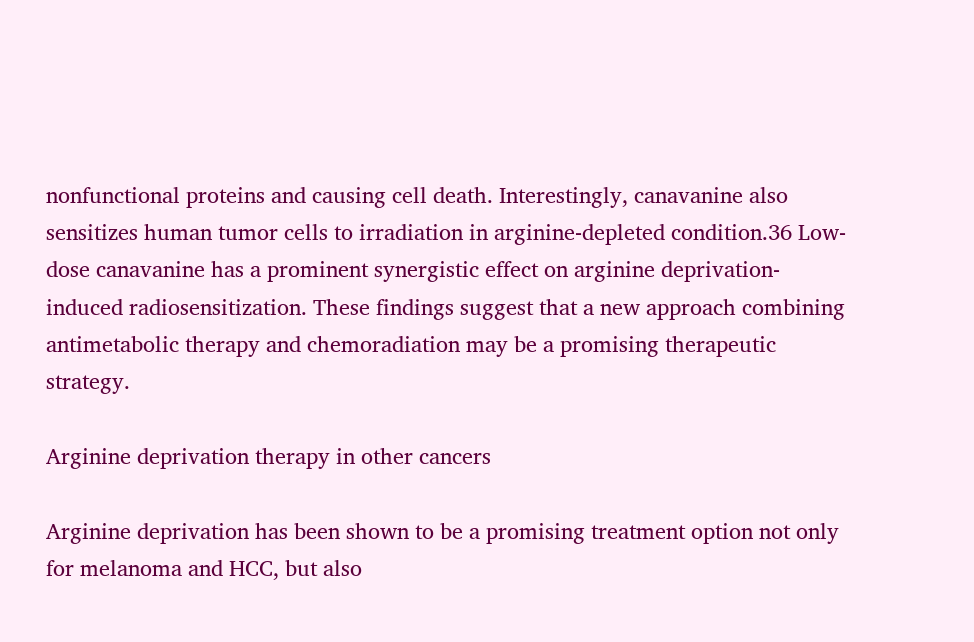nonfunctional proteins and causing cell death. Interestingly, canavanine also sensitizes human tumor cells to irradiation in arginine-depleted condition.36 Low-dose canavanine has a prominent synergistic effect on arginine deprivation-induced radiosensitization. These findings suggest that a new approach combining antimetabolic therapy and chemoradiation may be a promising therapeutic strategy.

Arginine deprivation therapy in other cancers

Arginine deprivation has been shown to be a promising treatment option not only for melanoma and HCC, but also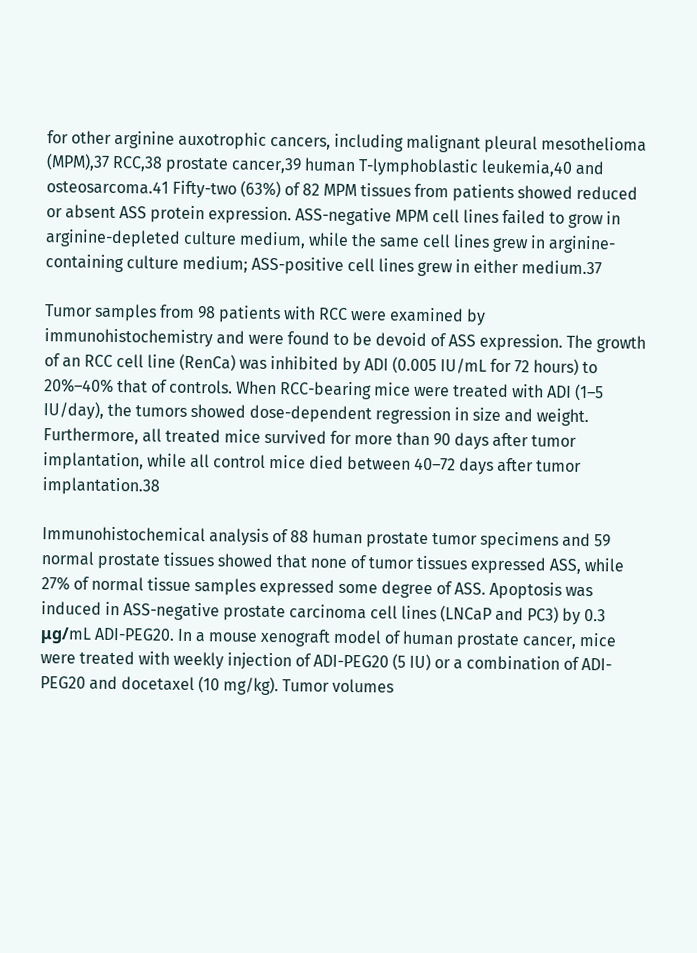for other arginine auxotrophic cancers, including malignant pleural mesothelioma (MPM),37 RCC,38 prostate cancer,39 human T-lymphoblastic leukemia,40 and osteosarcoma.41 Fifty-two (63%) of 82 MPM tissues from patients showed reduced or absent ASS protein expression. ASS-negative MPM cell lines failed to grow in arginine-depleted culture medium, while the same cell lines grew in arginine-containing culture medium; ASS-positive cell lines grew in either medium.37

Tumor samples from 98 patients with RCC were examined by immunohistochemistry and were found to be devoid of ASS expression. The growth of an RCC cell line (RenCa) was inhibited by ADI (0.005 IU/mL for 72 hours) to 20%–40% that of controls. When RCC-bearing mice were treated with ADI (1–5 IU/day), the tumors showed dose-dependent regression in size and weight. Furthermore, all treated mice survived for more than 90 days after tumor implantation, while all control mice died between 40–72 days after tumor implantation.38

Immunohistochemical analysis of 88 human prostate tumor specimens and 59 normal prostate tissues showed that none of tumor tissues expressed ASS, while 27% of normal tissue samples expressed some degree of ASS. Apoptosis was induced in ASS-negative prostate carcinoma cell lines (LNCaP and PC3) by 0.3 μg/mL ADI-PEG20. In a mouse xenograft model of human prostate cancer, mice were treated with weekly injection of ADI-PEG20 (5 IU) or a combination of ADI-PEG20 and docetaxel (10 mg/kg). Tumor volumes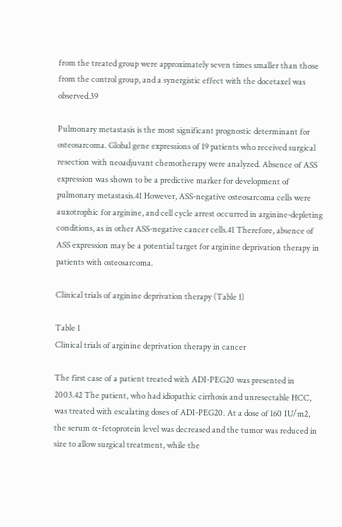from the treated group were approximately seven times smaller than those from the control group, and a synergistic effect with the docetaxel was observed.39

Pulmonary metastasis is the most significant prognostic determinant for osteosarcoma. Global gene expressions of 19 patients who received surgical resection with neoadjuvant chemotherapy were analyzed. Absence of ASS expression was shown to be a predictive marker for development of pulmonary metastasis.41 However, ASS-negative osteosarcoma cells were auxotrophic for arginine, and cell cycle arrest occurred in arginine-depleting conditions, as in other ASS-negative cancer cells.41 Therefore, absence of ASS expression may be a potential target for arginine deprivation therapy in patients with osteosarcoma.

Clinical trials of arginine deprivation therapy (Table 1)

Table 1
Clinical trials of arginine deprivation therapy in cancer

The first case of a patient treated with ADI-PEG20 was presented in 2003.42 The patient, who had idiopathic cirrhosis and unresectable HCC, was treated with escalating doses of ADI-PEG20. At a dose of 160 IU/m2, the serum α-fetoprotein level was decreased and the tumor was reduced in size to allow surgical treatment, while the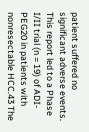patient suffered no significant adverse events. This report led to a Phase I/II trial (n = 19) of ADI-PEG20 in patients with nonresectable HCC.43 The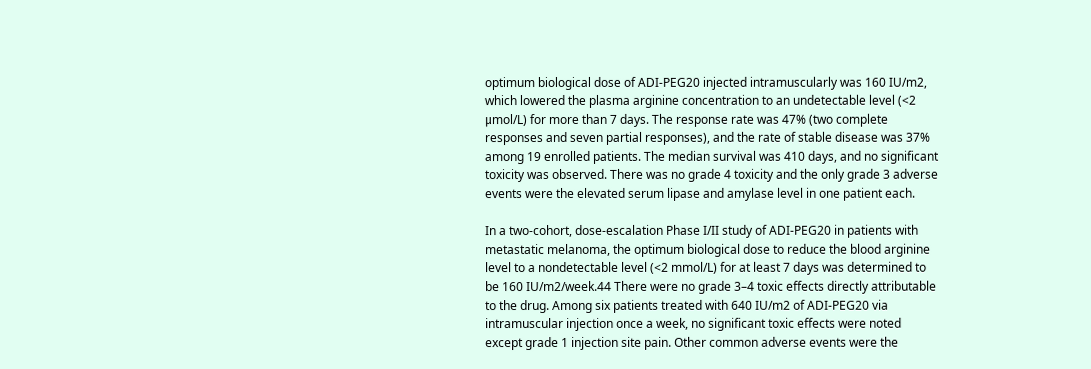optimum biological dose of ADI-PEG20 injected intramuscularly was 160 IU/m2, which lowered the plasma arginine concentration to an undetectable level (<2 μmol/L) for more than 7 days. The response rate was 47% (two complete responses and seven partial responses), and the rate of stable disease was 37% among 19 enrolled patients. The median survival was 410 days, and no significant toxicity was observed. There was no grade 4 toxicity and the only grade 3 adverse events were the elevated serum lipase and amylase level in one patient each.

In a two-cohort, dose-escalation Phase I/II study of ADI-PEG20 in patients with metastatic melanoma, the optimum biological dose to reduce the blood arginine level to a nondetectable level (<2 mmol/L) for at least 7 days was determined to be 160 IU/m2/week.44 There were no grade 3–4 toxic effects directly attributable to the drug. Among six patients treated with 640 IU/m2 of ADI-PEG20 via intramuscular injection once a week, no significant toxic effects were noted except grade 1 injection site pain. Other common adverse events were the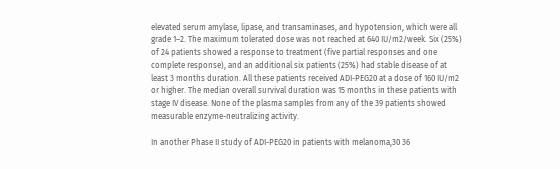elevated serum amylase, lipase, and transaminases, and hypotension, which were all grade 1–2. The maximum tolerated dose was not reached at 640 IU/m2/week. Six (25%) of 24 patients showed a response to treatment (five partial responses and one complete response), and an additional six patients (25%) had stable disease of at least 3 months duration. All these patients received ADI-PEG20 at a dose of 160 IU/m2 or higher. The median overall survival duration was 15 months in these patients with stage IV disease. None of the plasma samples from any of the 39 patients showed measurable enzyme-neutralizing activity.

In another Phase II study of ADI-PEG20 in patients with melanoma,30 36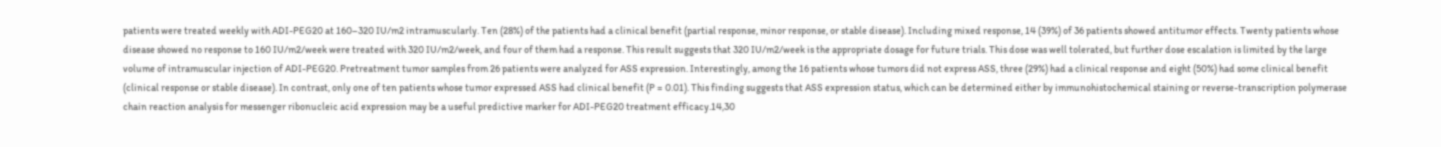patients were treated weekly with ADI-PEG20 at 160–320 IU/m2 intramuscularly. Ten (28%) of the patients had a clinical benefit (partial response, minor response, or stable disease). Including mixed response, 14 (39%) of 36 patients showed antitumor effects. Twenty patients whose disease showed no response to 160 IU/m2/week were treated with 320 IU/m2/week, and four of them had a response. This result suggests that 320 IU/m2/week is the appropriate dosage for future trials. This dose was well tolerated, but further dose escalation is limited by the large volume of intramuscular injection of ADI-PEG20. Pretreatment tumor samples from 26 patients were analyzed for ASS expression. Interestingly, among the 16 patients whose tumors did not express ASS, three (29%) had a clinical response and eight (50%) had some clinical benefit (clinical response or stable disease). In contrast, only one of ten patients whose tumor expressed ASS had clinical benefit (P = 0.01). This finding suggests that ASS expression status, which can be determined either by immunohistochemical staining or reverse-transcription polymerase chain reaction analysis for messenger ribonucleic acid expression may be a useful predictive marker for ADI-PEG20 treatment efficacy.14,30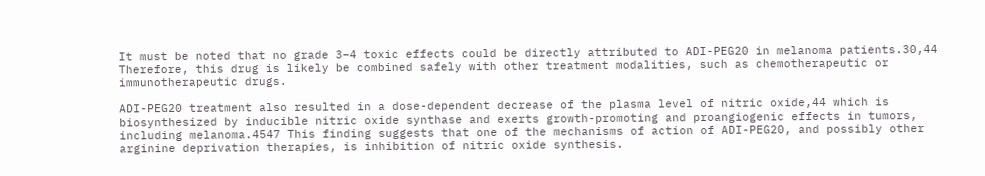It must be noted that no grade 3–4 toxic effects could be directly attributed to ADI-PEG20 in melanoma patients.30,44 Therefore, this drug is likely be combined safely with other treatment modalities, such as chemotherapeutic or immunotherapeutic drugs.

ADI-PEG20 treatment also resulted in a dose-dependent decrease of the plasma level of nitric oxide,44 which is biosynthesized by inducible nitric oxide synthase and exerts growth-promoting and proangiogenic effects in tumors, including melanoma.4547 This finding suggests that one of the mechanisms of action of ADI-PEG20, and possibly other arginine deprivation therapies, is inhibition of nitric oxide synthesis.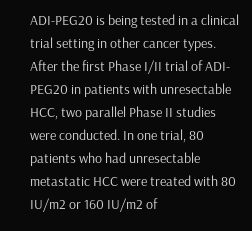ADI-PEG20 is being tested in a clinical trial setting in other cancer types. After the first Phase I/II trial of ADI-PEG20 in patients with unresectable HCC, two parallel Phase II studies were conducted. In one trial, 80 patients who had unresectable metastatic HCC were treated with 80 IU/m2 or 160 IU/m2 of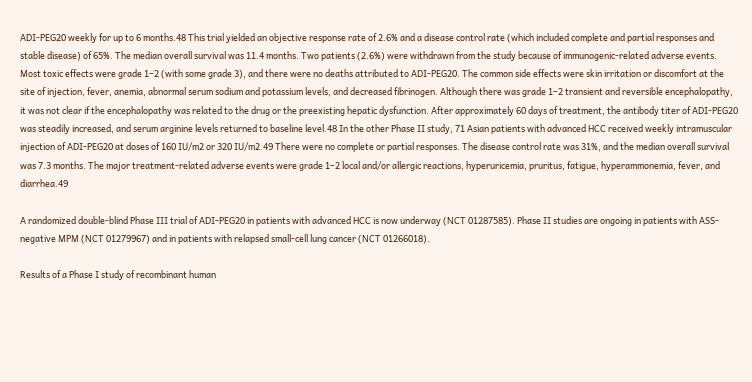ADI-PEG20 weekly for up to 6 months.48 This trial yielded an objective response rate of 2.6% and a disease control rate (which included complete and partial responses and stable disease) of 65%. The median overall survival was 11.4 months. Two patients (2.6%) were withdrawn from the study because of immunogenic-related adverse events. Most toxic effects were grade 1–2 (with some grade 3), and there were no deaths attributed to ADI-PEG20. The common side effects were skin irritation or discomfort at the site of injection, fever, anemia, abnormal serum sodium and potassium levels, and decreased fibrinogen. Although there was grade 1–2 transient and reversible encephalopathy, it was not clear if the encephalopathy was related to the drug or the preexisting hepatic dysfunction. After approximately 60 days of treatment, the antibody titer of ADI-PEG20 was steadily increased, and serum arginine levels returned to baseline level.48 In the other Phase II study, 71 Asian patients with advanced HCC received weekly intramuscular injection of ADI-PEG20 at doses of 160 IU/m2 or 320 IU/m2.49 There were no complete or partial responses. The disease control rate was 31%, and the median overall survival was 7.3 months. The major treatment-related adverse events were grade 1–2 local and/or allergic reactions, hyperuricemia, pruritus, fatigue, hyperammonemia, fever, and diarrhea.49

A randomized double-blind Phase III trial of ADI-PEG20 in patients with advanced HCC is now underway (NCT 01287585). Phase II studies are ongoing in patients with ASS-negative MPM (NCT 01279967) and in patients with relapsed small-cell lung cancer (NCT 01266018).

Results of a Phase I study of recombinant human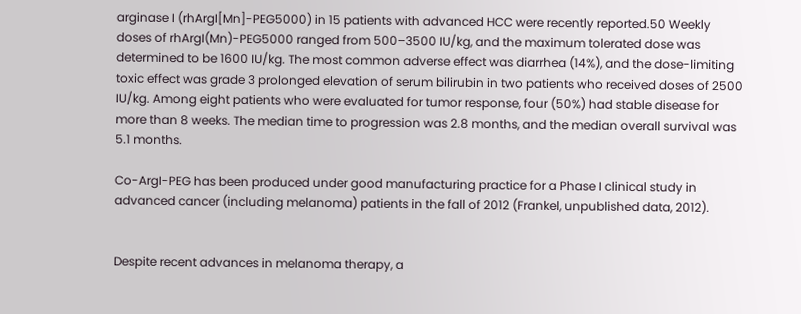arginase I (rhArgI[Mn]-PEG5000) in 15 patients with advanced HCC were recently reported.50 Weekly doses of rhArgI(Mn)-PEG5000 ranged from 500–3500 IU/kg, and the maximum tolerated dose was determined to be 1600 IU/kg. The most common adverse effect was diarrhea (14%), and the dose-limiting toxic effect was grade 3 prolonged elevation of serum bilirubin in two patients who received doses of 2500 IU/kg. Among eight patients who were evaluated for tumor response, four (50%) had stable disease for more than 8 weeks. The median time to progression was 2.8 months, and the median overall survival was 5.1 months.

Co-ArgI-PEG has been produced under good manufacturing practice for a Phase I clinical study in advanced cancer (including melanoma) patients in the fall of 2012 (Frankel, unpublished data, 2012).


Despite recent advances in melanoma therapy, a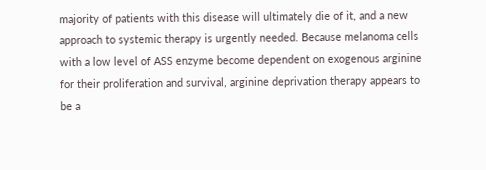majority of patients with this disease will ultimately die of it, and a new approach to systemic therapy is urgently needed. Because melanoma cells with a low level of ASS enzyme become dependent on exogenous arginine for their proliferation and survival, arginine deprivation therapy appears to be a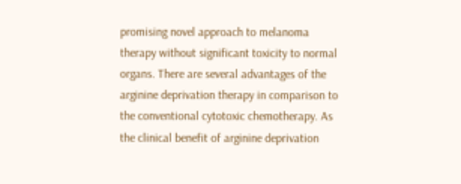promising novel approach to melanoma therapy without significant toxicity to normal organs. There are several advantages of the arginine deprivation therapy in comparison to the conventional cytotoxic chemotherapy. As the clinical benefit of arginine deprivation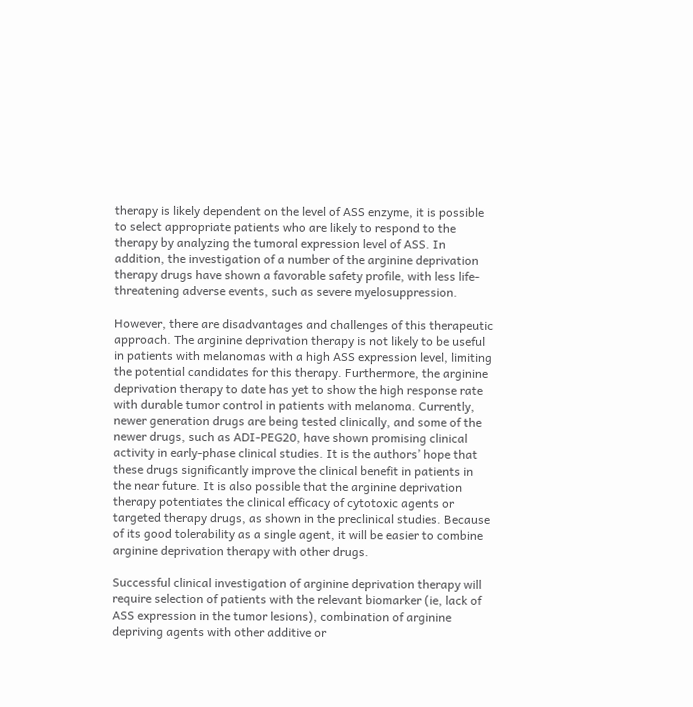therapy is likely dependent on the level of ASS enzyme, it is possible to select appropriate patients who are likely to respond to the therapy by analyzing the tumoral expression level of ASS. In addition, the investigation of a number of the arginine deprivation therapy drugs have shown a favorable safety profile, with less life-threatening adverse events, such as severe myelosuppression.

However, there are disadvantages and challenges of this therapeutic approach. The arginine deprivation therapy is not likely to be useful in patients with melanomas with a high ASS expression level, limiting the potential candidates for this therapy. Furthermore, the arginine deprivation therapy to date has yet to show the high response rate with durable tumor control in patients with melanoma. Currently, newer generation drugs are being tested clinically, and some of the newer drugs, such as ADI-PEG20, have shown promising clinical activity in early-phase clinical studies. It is the authors’ hope that these drugs significantly improve the clinical benefit in patients in the near future. It is also possible that the arginine deprivation therapy potentiates the clinical efficacy of cytotoxic agents or targeted therapy drugs, as shown in the preclinical studies. Because of its good tolerability as a single agent, it will be easier to combine arginine deprivation therapy with other drugs.

Successful clinical investigation of arginine deprivation therapy will require selection of patients with the relevant biomarker (ie, lack of ASS expression in the tumor lesions), combination of arginine depriving agents with other additive or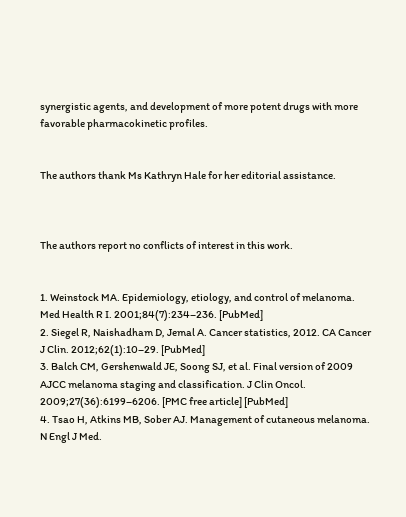synergistic agents, and development of more potent drugs with more favorable pharmacokinetic profiles.


The authors thank Ms Kathryn Hale for her editorial assistance.



The authors report no conflicts of interest in this work.


1. Weinstock MA. Epidemiology, etiology, and control of melanoma. Med Health R I. 2001;84(7):234–236. [PubMed]
2. Siegel R, Naishadham D, Jemal A. Cancer statistics, 2012. CA Cancer J Clin. 2012;62(1):10–29. [PubMed]
3. Balch CM, Gershenwald JE, Soong SJ, et al. Final version of 2009 AJCC melanoma staging and classification. J Clin Oncol. 2009;27(36):6199–6206. [PMC free article] [PubMed]
4. Tsao H, Atkins MB, Sober AJ. Management of cutaneous melanoma. N Engl J Med.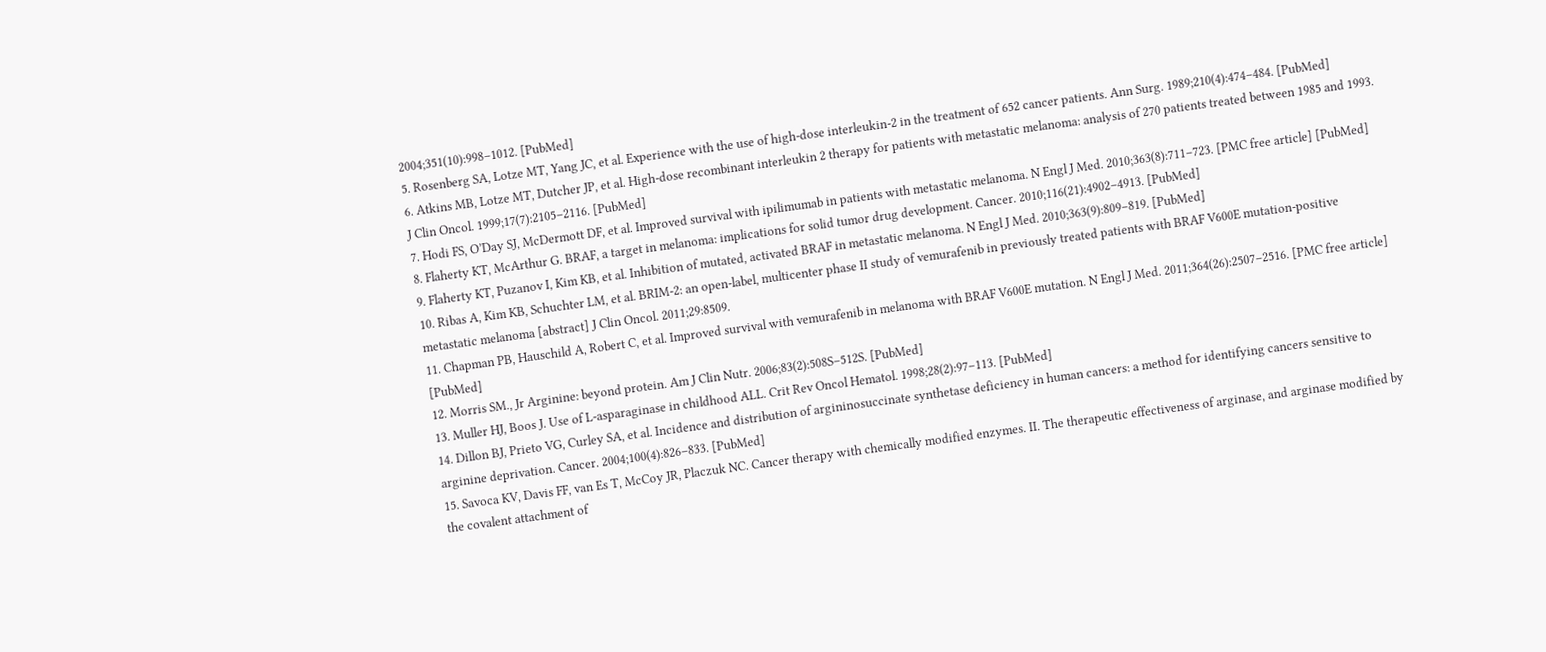2004;351(10):998–1012. [PubMed]
5. Rosenberg SA, Lotze MT, Yang JC, et al. Experience with the use of high-dose interleukin-2 in the treatment of 652 cancer patients. Ann Surg. 1989;210(4):474–484. [PubMed]
6. Atkins MB, Lotze MT, Dutcher JP, et al. High-dose recombinant interleukin 2 therapy for patients with metastatic melanoma: analysis of 270 patients treated between 1985 and 1993. J Clin Oncol. 1999;17(7):2105–2116. [PubMed]
7. Hodi FS, O’Day SJ, McDermott DF, et al. Improved survival with ipilimumab in patients with metastatic melanoma. N Engl J Med. 2010;363(8):711–723. [PMC free article] [PubMed]
8. Flaherty KT, McArthur G. BRAF, a target in melanoma: implications for solid tumor drug development. Cancer. 2010;116(21):4902–4913. [PubMed]
9. Flaherty KT, Puzanov I, Kim KB, et al. Inhibition of mutated, activated BRAF in metastatic melanoma. N Engl J Med. 2010;363(9):809–819. [PubMed]
10. Ribas A, Kim KB, Schuchter LM, et al. BRIM-2: an open-label, multicenter phase II study of vemurafenib in previously treated patients with BRAF V600E mutation-positive metastatic melanoma [abstract] J Clin Oncol. 2011;29:8509.
11. Chapman PB, Hauschild A, Robert C, et al. Improved survival with vemurafenib in melanoma with BRAF V600E mutation. N Engl J Med. 2011;364(26):2507–2516. [PMC free article] [PubMed]
12. Morris SM., Jr Arginine: beyond protein. Am J Clin Nutr. 2006;83(2):508S–512S. [PubMed]
13. Muller HJ, Boos J. Use of L-asparaginase in childhood ALL. Crit Rev Oncol Hematol. 1998;28(2):97–113. [PubMed]
14. Dillon BJ, Prieto VG, Curley SA, et al. Incidence and distribution of argininosuccinate synthetase deficiency in human cancers: a method for identifying cancers sensitive to arginine deprivation. Cancer. 2004;100(4):826–833. [PubMed]
15. Savoca KV, Davis FF, van Es T, McCoy JR, Placzuk NC. Cancer therapy with chemically modified enzymes. II. The therapeutic effectiveness of arginase, and arginase modified by the covalent attachment of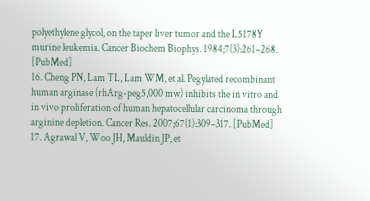polyethylene glycol, on the taper liver tumor and the L5178Y murine leukemia. Cancer Biochem Biophys. 1984;7(3):261–268. [PubMed]
16. Cheng PN, Lam TL, Lam WM, et al. Pegylated recombinant human arginase (rhArg-peg5,000 mw) inhibits the in vitro and in vivo proliferation of human hepatocellular carcinoma through arginine depletion. Cancer Res. 2007;67(1):309–317. [PubMed]
17. Agrawal V, Woo JH, Mauldin JP, et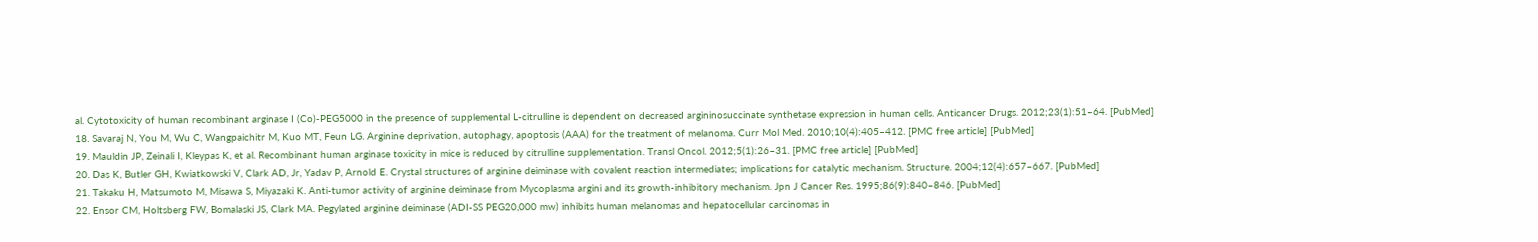al. Cytotoxicity of human recombinant arginase I (Co)-PEG5000 in the presence of supplemental L-citrulline is dependent on decreased argininosuccinate synthetase expression in human cells. Anticancer Drugs. 2012;23(1):51–64. [PubMed]
18. Savaraj N, You M, Wu C, Wangpaichitr M, Kuo MT, Feun LG. Arginine deprivation, autophagy, apoptosis (AAA) for the treatment of melanoma. Curr Mol Med. 2010;10(4):405–412. [PMC free article] [PubMed]
19. Mauldin JP, Zeinali I, Kleypas K, et al. Recombinant human arginase toxicity in mice is reduced by citrulline supplementation. Transl Oncol. 2012;5(1):26–31. [PMC free article] [PubMed]
20. Das K, Butler GH, Kwiatkowski V, Clark AD, Jr, Yadav P, Arnold E. Crystal structures of arginine deiminase with covalent reaction intermediates; implications for catalytic mechanism. Structure. 2004;12(4):657–667. [PubMed]
21. Takaku H, Matsumoto M, Misawa S, Miyazaki K. Anti-tumor activity of arginine deiminase from Mycoplasma argini and its growth-inhibitory mechanism. Jpn J Cancer Res. 1995;86(9):840–846. [PubMed]
22. Ensor CM, Holtsberg FW, Bomalaski JS, Clark MA. Pegylated arginine deiminase (ADI-SS PEG20,000 mw) inhibits human melanomas and hepatocellular carcinomas in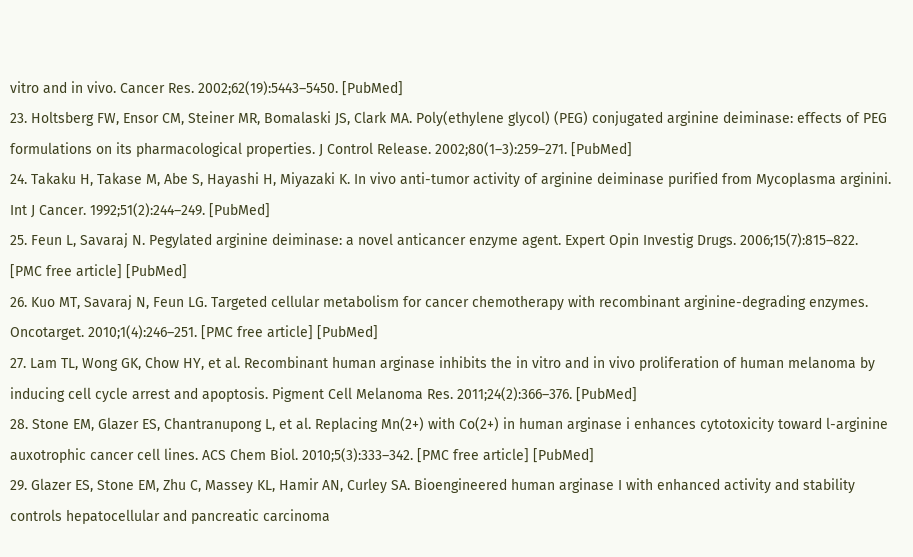vitro and in vivo. Cancer Res. 2002;62(19):5443–5450. [PubMed]
23. Holtsberg FW, Ensor CM, Steiner MR, Bomalaski JS, Clark MA. Poly(ethylene glycol) (PEG) conjugated arginine deiminase: effects of PEG formulations on its pharmacological properties. J Control Release. 2002;80(1–3):259–271. [PubMed]
24. Takaku H, Takase M, Abe S, Hayashi H, Miyazaki K. In vivo anti-tumor activity of arginine deiminase purified from Mycoplasma arginini. Int J Cancer. 1992;51(2):244–249. [PubMed]
25. Feun L, Savaraj N. Pegylated arginine deiminase: a novel anticancer enzyme agent. Expert Opin Investig Drugs. 2006;15(7):815–822. [PMC free article] [PubMed]
26. Kuo MT, Savaraj N, Feun LG. Targeted cellular metabolism for cancer chemotherapy with recombinant arginine-degrading enzymes. Oncotarget. 2010;1(4):246–251. [PMC free article] [PubMed]
27. Lam TL, Wong GK, Chow HY, et al. Recombinant human arginase inhibits the in vitro and in vivo proliferation of human melanoma by inducing cell cycle arrest and apoptosis. Pigment Cell Melanoma Res. 2011;24(2):366–376. [PubMed]
28. Stone EM, Glazer ES, Chantranupong L, et al. Replacing Mn(2+) with Co(2+) in human arginase i enhances cytotoxicity toward l-arginine auxotrophic cancer cell lines. ACS Chem Biol. 2010;5(3):333–342. [PMC free article] [PubMed]
29. Glazer ES, Stone EM, Zhu C, Massey KL, Hamir AN, Curley SA. Bioengineered human arginase I with enhanced activity and stability controls hepatocellular and pancreatic carcinoma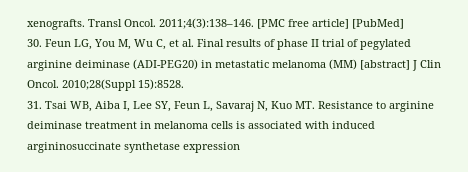xenografts. Transl Oncol. 2011;4(3):138–146. [PMC free article] [PubMed]
30. Feun LG, You M, Wu C, et al. Final results of phase II trial of pegylated arginine deiminase (ADI-PEG20) in metastatic melanoma (MM) [abstract] J Clin Oncol. 2010;28(Suppl 15):8528.
31. Tsai WB, Aiba I, Lee SY, Feun L, Savaraj N, Kuo MT. Resistance to arginine deiminase treatment in melanoma cells is associated with induced argininosuccinate synthetase expression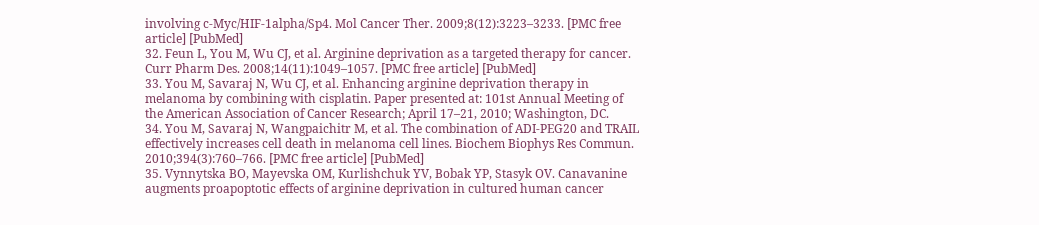involving c-Myc/HIF-1alpha/Sp4. Mol Cancer Ther. 2009;8(12):3223–3233. [PMC free article] [PubMed]
32. Feun L, You M, Wu CJ, et al. Arginine deprivation as a targeted therapy for cancer. Curr Pharm Des. 2008;14(11):1049–1057. [PMC free article] [PubMed]
33. You M, Savaraj N, Wu CJ, et al. Enhancing arginine deprivation therapy in melanoma by combining with cisplatin. Paper presented at: 101st Annual Meeting of the American Association of Cancer Research; April 17–21, 2010; Washington, DC.
34. You M, Savaraj N, Wangpaichitr M, et al. The combination of ADI-PEG20 and TRAIL effectively increases cell death in melanoma cell lines. Biochem Biophys Res Commun. 2010;394(3):760–766. [PMC free article] [PubMed]
35. Vynnytska BO, Mayevska OM, Kurlishchuk YV, Bobak YP, Stasyk OV. Canavanine augments proapoptotic effects of arginine deprivation in cultured human cancer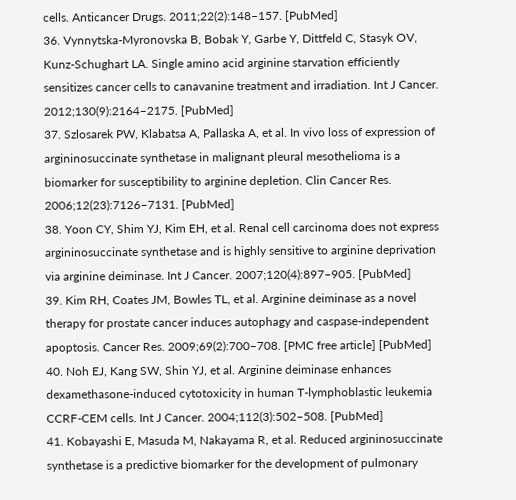cells. Anticancer Drugs. 2011;22(2):148–157. [PubMed]
36. Vynnytska-Myronovska B, Bobak Y, Garbe Y, Dittfeld C, Stasyk OV, Kunz-Schughart LA. Single amino acid arginine starvation efficiently sensitizes cancer cells to canavanine treatment and irradiation. Int J Cancer. 2012;130(9):2164–2175. [PubMed]
37. Szlosarek PW, Klabatsa A, Pallaska A, et al. In vivo loss of expression of argininosuccinate synthetase in malignant pleural mesothelioma is a biomarker for susceptibility to arginine depletion. Clin Cancer Res. 2006;12(23):7126–7131. [PubMed]
38. Yoon CY, Shim YJ, Kim EH, et al. Renal cell carcinoma does not express argininosuccinate synthetase and is highly sensitive to arginine deprivation via arginine deiminase. Int J Cancer. 2007;120(4):897–905. [PubMed]
39. Kim RH, Coates JM, Bowles TL, et al. Arginine deiminase as a novel therapy for prostate cancer induces autophagy and caspase-independent apoptosis. Cancer Res. 2009;69(2):700–708. [PMC free article] [PubMed]
40. Noh EJ, Kang SW, Shin YJ, et al. Arginine deiminase enhances dexamethasone-induced cytotoxicity in human T-lymphoblastic leukemia CCRF-CEM cells. Int J Cancer. 2004;112(3):502–508. [PubMed]
41. Kobayashi E, Masuda M, Nakayama R, et al. Reduced argininosuccinate synthetase is a predictive biomarker for the development of pulmonary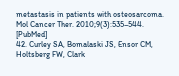metastasis in patients with osteosarcoma. Mol Cancer Ther. 2010;9(3):535–544. [PubMed]
42. Curley SA, Bomalaski JS, Ensor CM, Holtsberg FW, Clark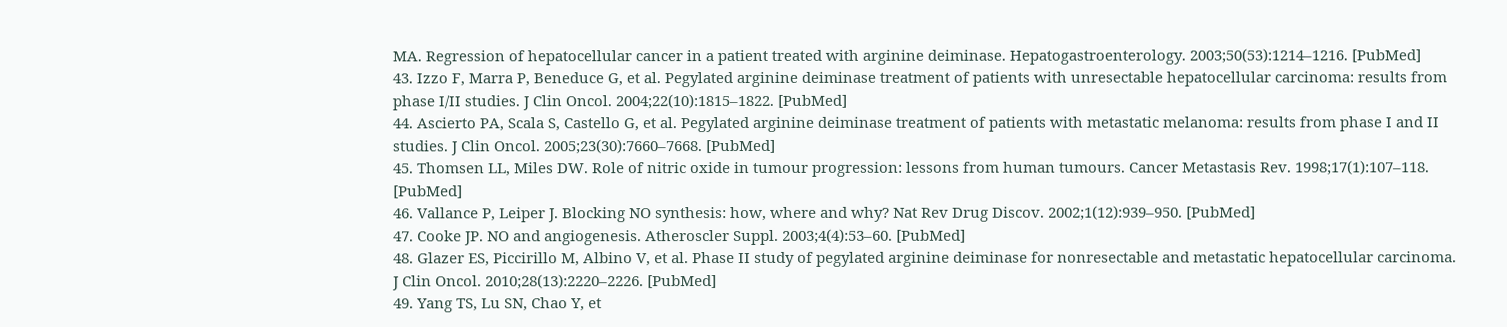MA. Regression of hepatocellular cancer in a patient treated with arginine deiminase. Hepatogastroenterology. 2003;50(53):1214–1216. [PubMed]
43. Izzo F, Marra P, Beneduce G, et al. Pegylated arginine deiminase treatment of patients with unresectable hepatocellular carcinoma: results from phase I/II studies. J Clin Oncol. 2004;22(10):1815–1822. [PubMed]
44. Ascierto PA, Scala S, Castello G, et al. Pegylated arginine deiminase treatment of patients with metastatic melanoma: results from phase I and II studies. J Clin Oncol. 2005;23(30):7660–7668. [PubMed]
45. Thomsen LL, Miles DW. Role of nitric oxide in tumour progression: lessons from human tumours. Cancer Metastasis Rev. 1998;17(1):107–118. [PubMed]
46. Vallance P, Leiper J. Blocking NO synthesis: how, where and why? Nat Rev Drug Discov. 2002;1(12):939–950. [PubMed]
47. Cooke JP. NO and angiogenesis. Atheroscler Suppl. 2003;4(4):53–60. [PubMed]
48. Glazer ES, Piccirillo M, Albino V, et al. Phase II study of pegylated arginine deiminase for nonresectable and metastatic hepatocellular carcinoma. J Clin Oncol. 2010;28(13):2220–2226. [PubMed]
49. Yang TS, Lu SN, Chao Y, et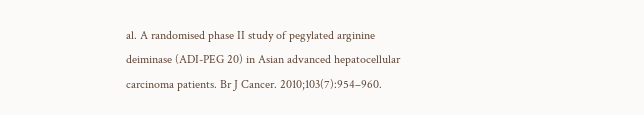al. A randomised phase II study of pegylated arginine deiminase (ADI-PEG 20) in Asian advanced hepatocellular carcinoma patients. Br J Cancer. 2010;103(7):954–960.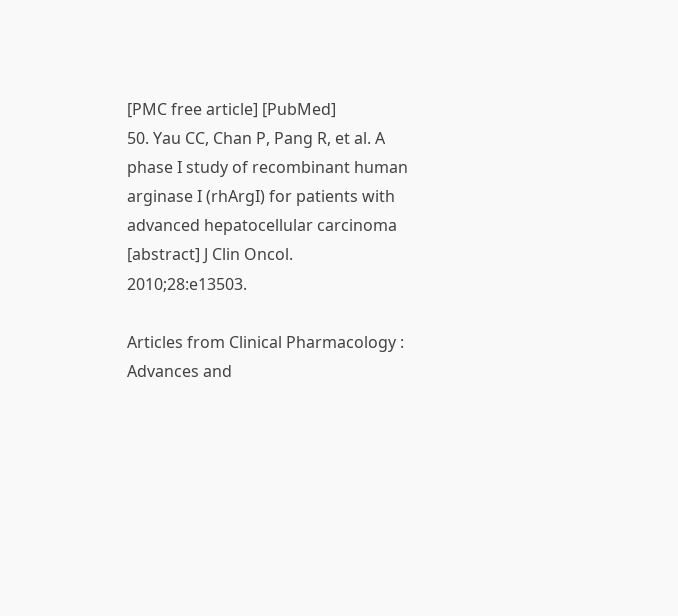[PMC free article] [PubMed]
50. Yau CC, Chan P, Pang R, et al. A phase I study of recombinant human arginase I (rhArgI) for patients with advanced hepatocellular carcinoma [abstract] J Clin Oncol. 2010;28:e13503.

Articles from Clinical Pharmacology : Advances and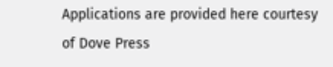Applications are provided here courtesy of Dove Press